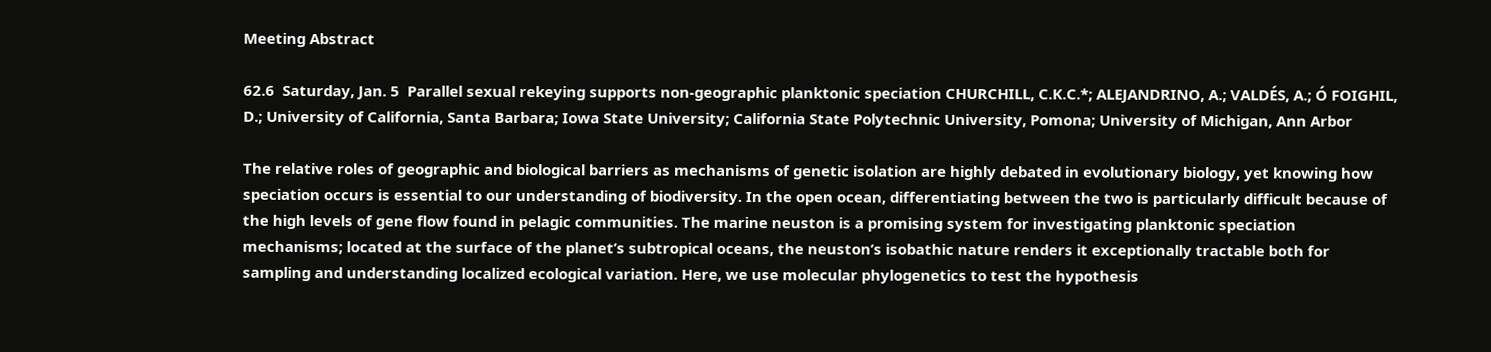Meeting Abstract

62.6  Saturday, Jan. 5  Parallel sexual rekeying supports non-geographic planktonic speciation CHURCHILL, C.K.C.*; ALEJANDRINO, A.; VALDÉS, A.; Ó FOIGHIL, D.; University of California, Santa Barbara; Iowa State University; California State Polytechnic University, Pomona; University of Michigan, Ann Arbor

The relative roles of geographic and biological barriers as mechanisms of genetic isolation are highly debated in evolutionary biology, yet knowing how speciation occurs is essential to our understanding of biodiversity. In the open ocean, differentiating between the two is particularly difficult because of the high levels of gene flow found in pelagic communities. The marine neuston is a promising system for investigating planktonic speciation mechanisms; located at the surface of the planet’s subtropical oceans, the neuston’s isobathic nature renders it exceptionally tractable both for sampling and understanding localized ecological variation. Here, we use molecular phylogenetics to test the hypothesis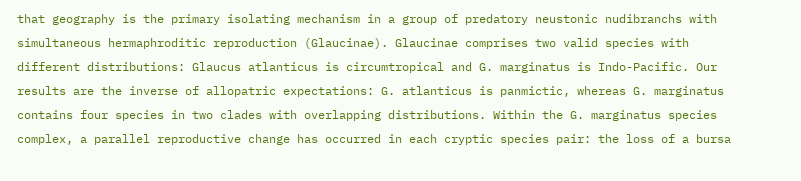that geography is the primary isolating mechanism in a group of predatory neustonic nudibranchs with simultaneous hermaphroditic reproduction (Glaucinae). Glaucinae comprises two valid species with different distributions: Glaucus atlanticus is circumtropical and G. marginatus is Indo-Pacific. Our results are the inverse of allopatric expectations: G. atlanticus is panmictic, whereas G. marginatus contains four species in two clades with overlapping distributions. Within the G. marginatus species complex, a parallel reproductive change has occurred in each cryptic species pair: the loss of a bursa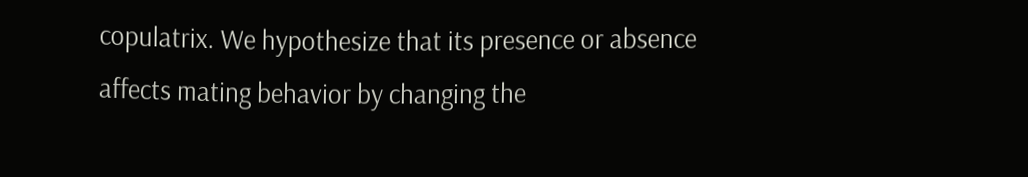copulatrix. We hypothesize that its presence or absence affects mating behavior by changing the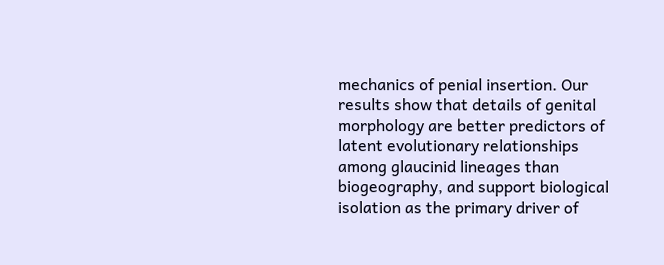mechanics of penial insertion. Our results show that details of genital morphology are better predictors of latent evolutionary relationships among glaucinid lineages than biogeography, and support biological isolation as the primary driver of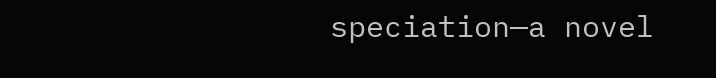speciation—a novel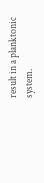result in a planktonic system.